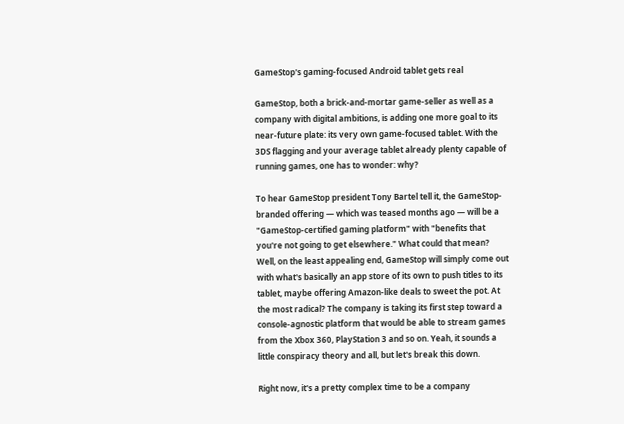GameStop's gaming-focused Android tablet gets real

GameStop, both a brick-and-mortar game-seller as well as a company with digital ambitions, is adding one more goal to its near-future plate: its very own game-focused tablet. With the 3DS flagging and your average tablet already plenty capable of running games, one has to wonder: why?

To hear GameStop president Tony Bartel tell it, the GameStop-branded offering — which was teased months ago — will be a "GameStop-certified gaming platform" with "benefits that you're not going to get elsewhere." What could that mean? Well, on the least appealing end, GameStop will simply come out with what's basically an app store of its own to push titles to its tablet, maybe offering Amazon-like deals to sweet the pot. At the most radical? The company is taking its first step toward a console-agnostic platform that would be able to stream games from the Xbox 360, PlayStation 3 and so on. Yeah, it sounds a little conspiracy theory and all, but let's break this down.

Right now, it's a pretty complex time to be a company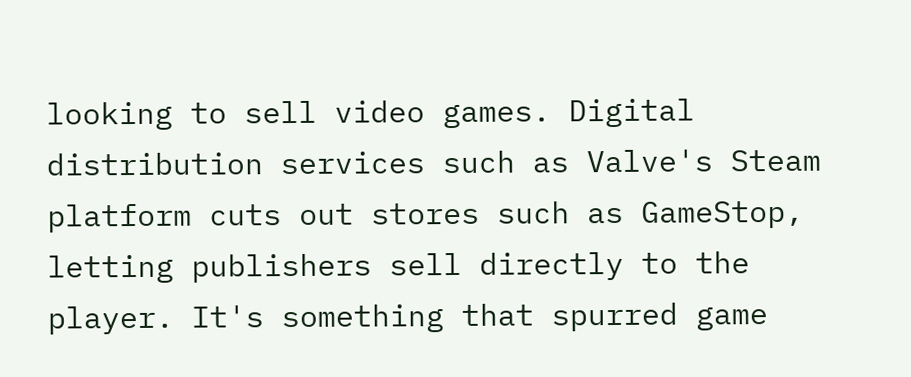looking to sell video games. Digital distribution services such as Valve's Steam platform cuts out stores such as GameStop, letting publishers sell directly to the player. It's something that spurred game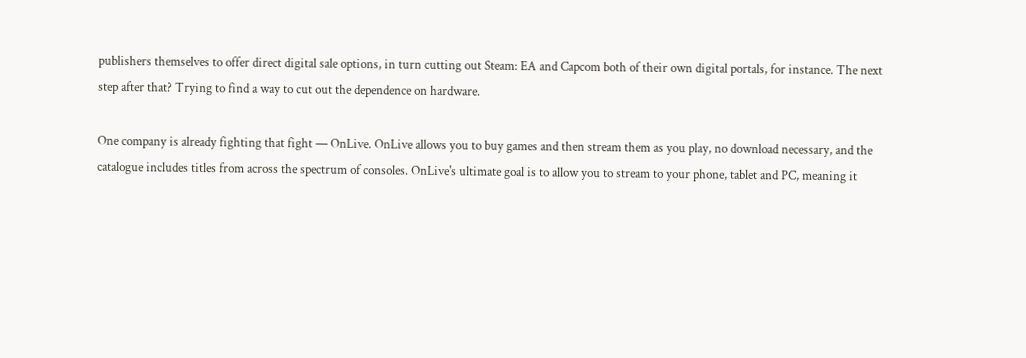publishers themselves to offer direct digital sale options, in turn cutting out Steam: EA and Capcom both of their own digital portals, for instance. The next step after that? Trying to find a way to cut out the dependence on hardware.

One company is already fighting that fight — OnLive. OnLive allows you to buy games and then stream them as you play, no download necessary, and the catalogue includes titles from across the spectrum of consoles. OnLive's ultimate goal is to allow you to stream to your phone, tablet and PC, meaning it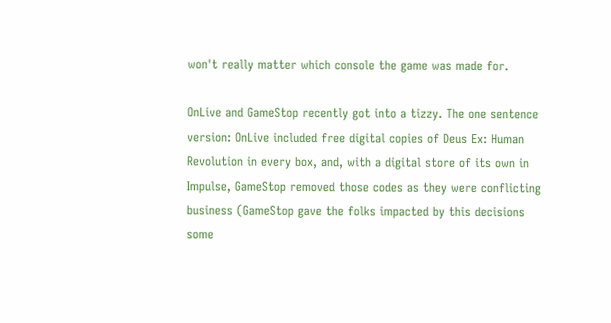won't really matter which console the game was made for.

OnLive and GameStop recently got into a tizzy. The one sentence version: OnLive included free digital copies of Deus Ex: Human Revolution in every box, and, with a digital store of its own in Impulse, GameStop removed those codes as they were conflicting business (GameStop gave the folks impacted by this decisions some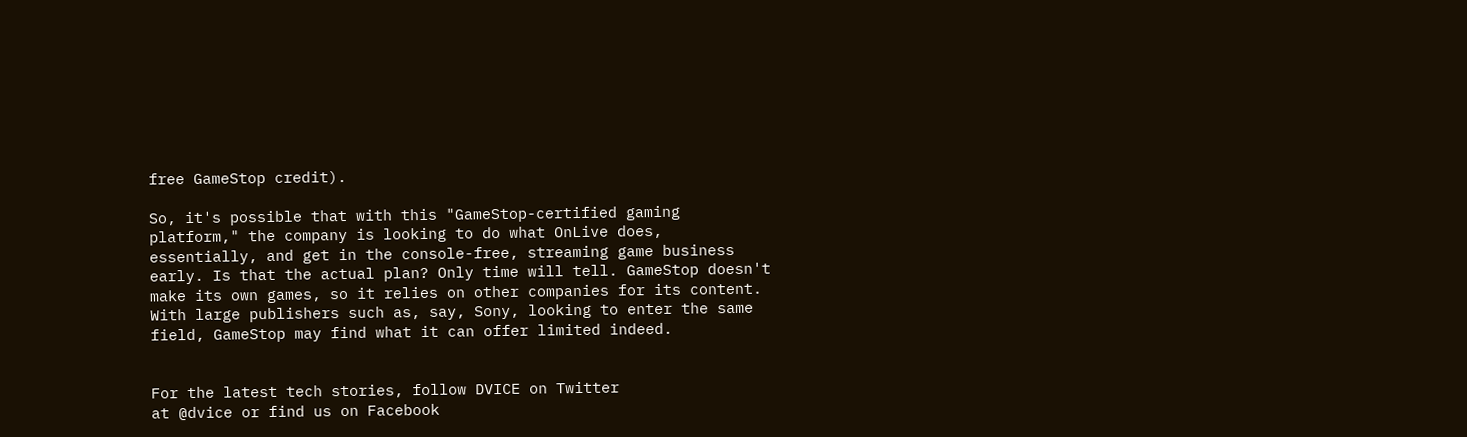free GameStop credit).

So, it's possible that with this "GameStop-certified gaming platform," the company is looking to do what OnLive does, essentially, and get in the console-free, streaming game business early. Is that the actual plan? Only time will tell. GameStop doesn't make its own games, so it relies on other companies for its content. With large publishers such as, say, Sony, looking to enter the same field, GameStop may find what it can offer limited indeed.


For the latest tech stories, follow DVICE on Twitter
at @dvice or find us on Facebook